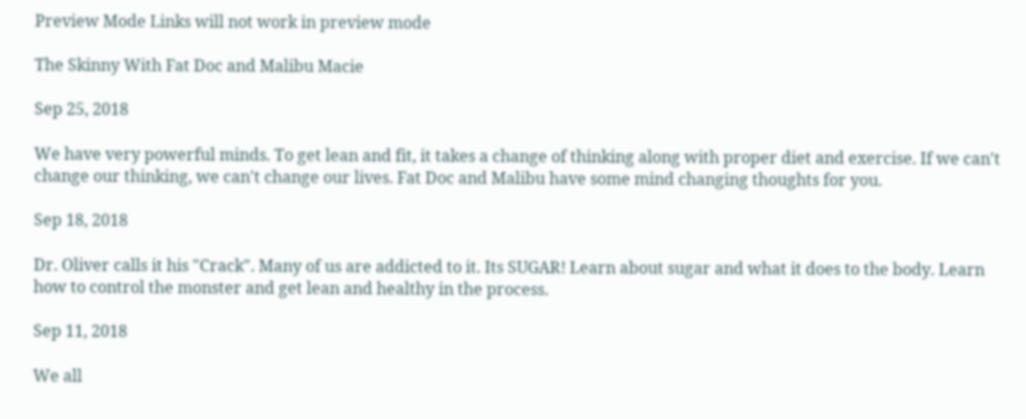Preview Mode Links will not work in preview mode

The Skinny With Fat Doc and Malibu Macie

Sep 25, 2018

We have very powerful minds. To get lean and fit, it takes a change of thinking along with proper diet and exercise. If we can't change our thinking, we can't change our lives. Fat Doc and Malibu have some mind changing thoughts for you.

Sep 18, 2018

Dr. Oliver calls it his "Crack". Many of us are addicted to it. Its SUGAR! Learn about sugar and what it does to the body. Learn how to control the monster and get lean and healthy in the process.

Sep 11, 2018

We all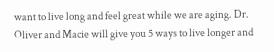want to live long and feel great while we are aging. Dr. Oliver and Macie will give you 5 ways to live longer and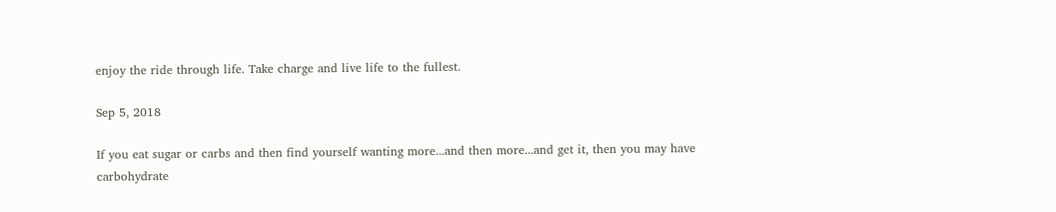enjoy the ride through life. Take charge and live life to the fullest.

Sep 5, 2018

If you eat sugar or carbs and then find yourself wanting more...and then more...and get it, then you may have carbohydrate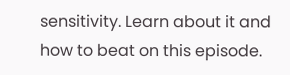sensitivity. Learn about it and how to beat on this episode.